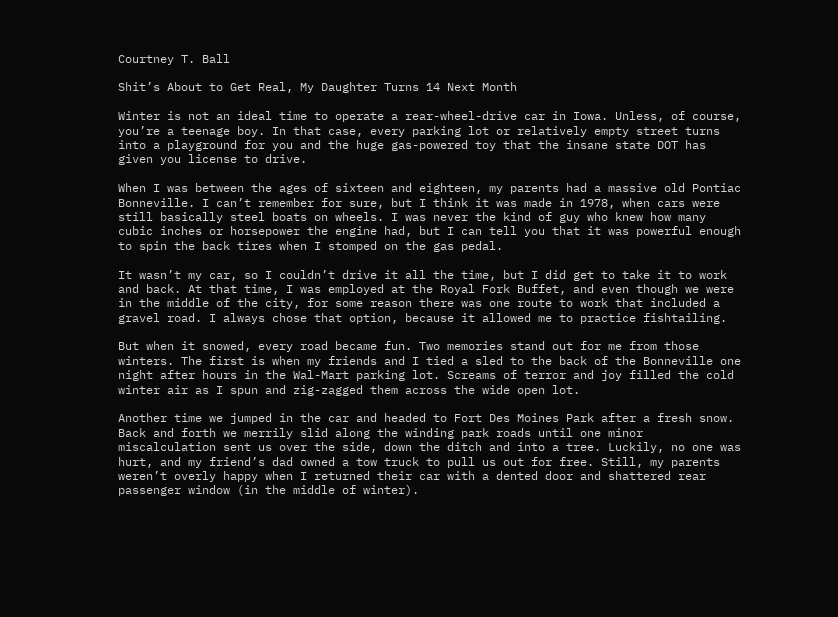Courtney T. Ball

Shit’s About to Get Real, My Daughter Turns 14 Next Month

Winter is not an ideal time to operate a rear-wheel-drive car in Iowa. Unless, of course, you’re a teenage boy. In that case, every parking lot or relatively empty street turns into a playground for you and the huge gas-powered toy that the insane state DOT has given you license to drive.

When I was between the ages of sixteen and eighteen, my parents had a massive old Pontiac Bonneville. I can’t remember for sure, but I think it was made in 1978, when cars were still basically steel boats on wheels. I was never the kind of guy who knew how many cubic inches or horsepower the engine had, but I can tell you that it was powerful enough to spin the back tires when I stomped on the gas pedal.

It wasn’t my car, so I couldn’t drive it all the time, but I did get to take it to work and back. At that time, I was employed at the Royal Fork Buffet, and even though we were in the middle of the city, for some reason there was one route to work that included a gravel road. I always chose that option, because it allowed me to practice fishtailing.

But when it snowed, every road became fun. Two memories stand out for me from those winters. The first is when my friends and I tied a sled to the back of the Bonneville one night after hours in the Wal-Mart parking lot. Screams of terror and joy filled the cold winter air as I spun and zig-zagged them across the wide open lot.

Another time we jumped in the car and headed to Fort Des Moines Park after a fresh snow. Back and forth we merrily slid along the winding park roads until one minor miscalculation sent us over the side, down the ditch and into a tree. Luckily, no one was hurt, and my friend’s dad owned a tow truck to pull us out for free. Still, my parents weren’t overly happy when I returned their car with a dented door and shattered rear passenger window (in the middle of winter).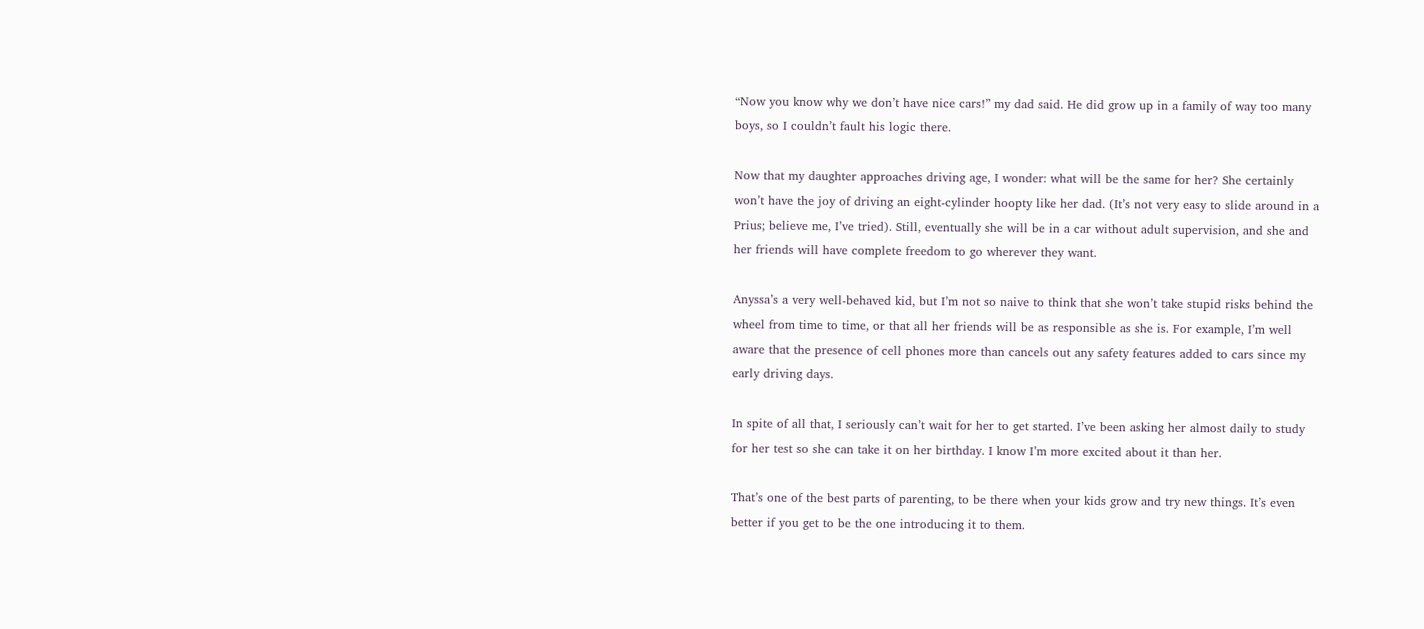“Now you know why we don’t have nice cars!” my dad said. He did grow up in a family of way too many boys, so I couldn’t fault his logic there.

Now that my daughter approaches driving age, I wonder: what will be the same for her? She certainly won’t have the joy of driving an eight-cylinder hoopty like her dad. (It’s not very easy to slide around in a Prius; believe me, I’ve tried). Still, eventually she will be in a car without adult supervision, and she and her friends will have complete freedom to go wherever they want.

Anyssa’s a very well-behaved kid, but I’m not so naive to think that she won’t take stupid risks behind the wheel from time to time, or that all her friends will be as responsible as she is. For example, I’m well aware that the presence of cell phones more than cancels out any safety features added to cars since my early driving days.

In spite of all that, I seriously can’t wait for her to get started. I’ve been asking her almost daily to study for her test so she can take it on her birthday. I know I’m more excited about it than her.

That’s one of the best parts of parenting, to be there when your kids grow and try new things. It’s even better if you get to be the one introducing it to them.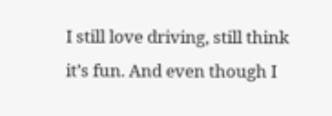I still love driving, still think it’s fun. And even though I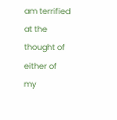am terrified at the thought of either of my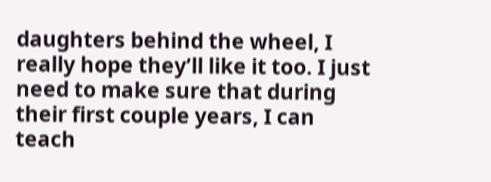daughters behind the wheel, I really hope they’ll like it too. I just need to make sure that during their first couple years, I can teach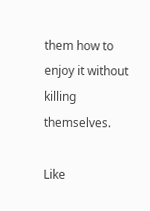them how to enjoy it without killing themselves.

Like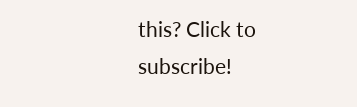this? Click to subscribe!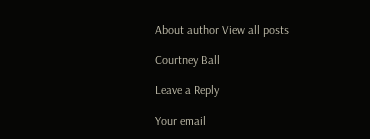About author View all posts

Courtney Ball

Leave a Reply

Your email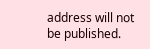address will not be published.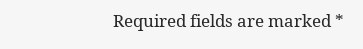Required fields are marked *